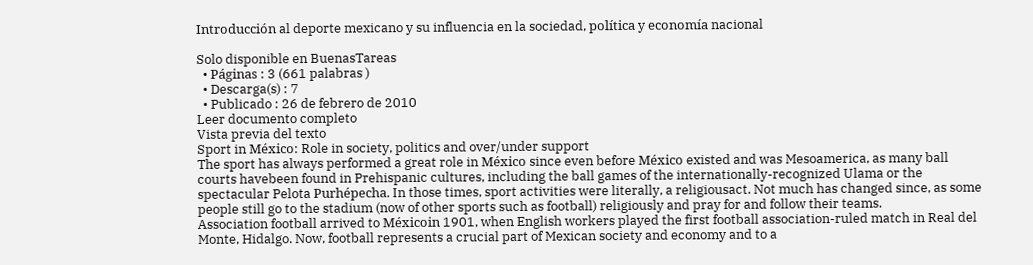Introducción al deporte mexicano y su influencia en la sociedad, política y economía nacional

Solo disponible en BuenasTareas
  • Páginas : 3 (661 palabras )
  • Descarga(s) : 7
  • Publicado : 26 de febrero de 2010
Leer documento completo
Vista previa del texto
Sport in México: Role in society, politics and over/under support
The sport has always performed a great role in México since even before México existed and was Mesoamerica, as many ball courts havebeen found in Prehispanic cultures, including the ball games of the internationally-recognized Ulama or the spectacular Pelota Purhépecha. In those times, sport activities were literally, a religiousact. Not much has changed since, as some people still go to the stadium (now of other sports such as football) religiously and pray for and follow their teams.
Association football arrived to Méxicoin 1901, when English workers played the first football association-ruled match in Real del Monte, Hidalgo. Now, football represents a crucial part of Mexican society and economy and to a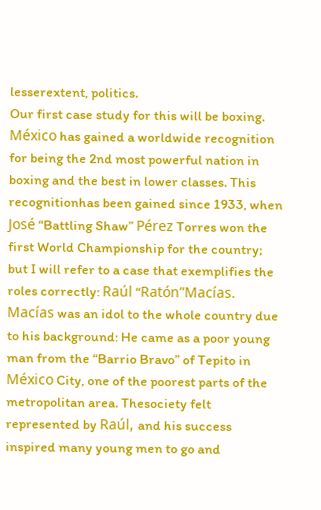lesserextent, politics.
Our first case study for this will be boxing. México has gained a worldwide recognition for being the 2nd most powerful nation in boxing and the best in lower classes. This recognitionhas been gained since 1933, when José “Battling Shaw” Pérez Torres won the first World Championship for the country; but I will refer to a case that exemplifies the roles correctly: Raúl “Ratón”Macías.
Macías was an idol to the whole country due to his background: He came as a poor young man from the “Barrio Bravo” of Tepito in México City, one of the poorest parts of the metropolitan area. Thesociety felt represented by Raúl, and his success inspired many young men to go and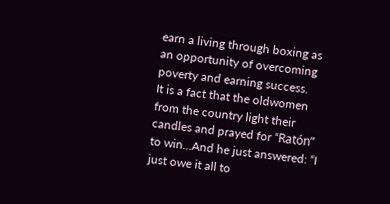earn a living through boxing as an opportunity of overcoming poverty and earning success.
It is a fact that the oldwomen from the country light their candles and prayed for “Ratón” to win…And he just answered: “I just owe it all to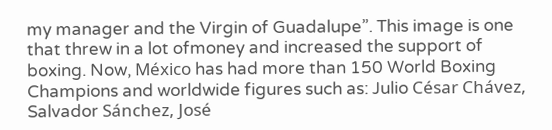my manager and the Virgin of Guadalupe”. This image is one that threw in a lot ofmoney and increased the support of boxing. Now, México has had more than 150 World Boxing Champions and worldwide figures such as: Julio César Chávez, Salvador Sánchez, José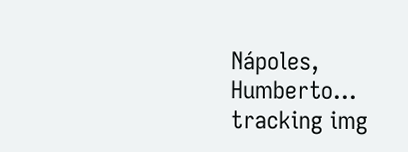Nápoles, Humberto...
tracking img